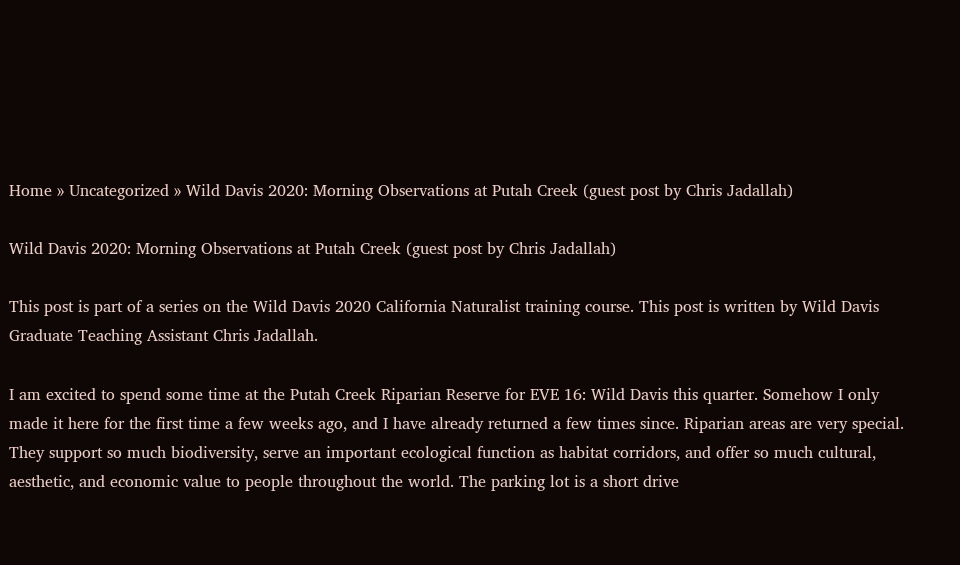Home » Uncategorized » Wild Davis 2020: Morning Observations at Putah Creek (guest post by Chris Jadallah)

Wild Davis 2020: Morning Observations at Putah Creek (guest post by Chris Jadallah)

This post is part of a series on the Wild Davis 2020 California Naturalist training course. This post is written by Wild Davis Graduate Teaching Assistant Chris Jadallah.

I am excited to spend some time at the Putah Creek Riparian Reserve for EVE 16: Wild Davis this quarter. Somehow I only made it here for the first time a few weeks ago, and I have already returned a few times since. Riparian areas are very special. They support so much biodiversity, serve an important ecological function as habitat corridors, and offer so much cultural, aesthetic, and economic value to people throughout the world. The parking lot is a short drive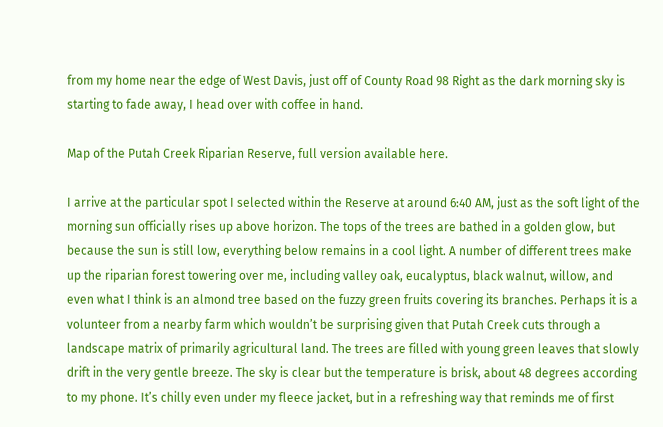from my home near the edge of West Davis, just off of County Road 98 Right as the dark morning sky is starting to fade away, I head over with coffee in hand.

Map of the Putah Creek Riparian Reserve, full version available here.

I arrive at the particular spot I selected within the Reserve at around 6:40 AM, just as the soft light of the morning sun officially rises up above horizon. The tops of the trees are bathed in a golden glow, but because the sun is still low, everything below remains in a cool light. A number of different trees make up the riparian forest towering over me, including valley oak, eucalyptus, black walnut, willow, and even what I think is an almond tree based on the fuzzy green fruits covering its branches. Perhaps it is a volunteer from a nearby farm which wouldn’t be surprising given that Putah Creek cuts through a landscape matrix of primarily agricultural land. The trees are filled with young green leaves that slowly drift in the very gentle breeze. The sky is clear but the temperature is brisk, about 48 degrees according to my phone. It’s chilly even under my fleece jacket, but in a refreshing way that reminds me of first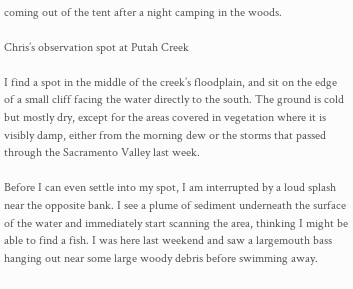coming out of the tent after a night camping in the woods.

Chris’s observation spot at Putah Creek

I find a spot in the middle of the creek’s floodplain, and sit on the edge of a small cliff facing the water directly to the south. The ground is cold but mostly dry, except for the areas covered in vegetation where it is visibly damp, either from the morning dew or the storms that passed through the Sacramento Valley last week.

Before I can even settle into my spot, I am interrupted by a loud splash near the opposite bank. I see a plume of sediment underneath the surface of the water and immediately start scanning the area, thinking I might be able to find a fish. I was here last weekend and saw a largemouth bass hanging out near some large woody debris before swimming away.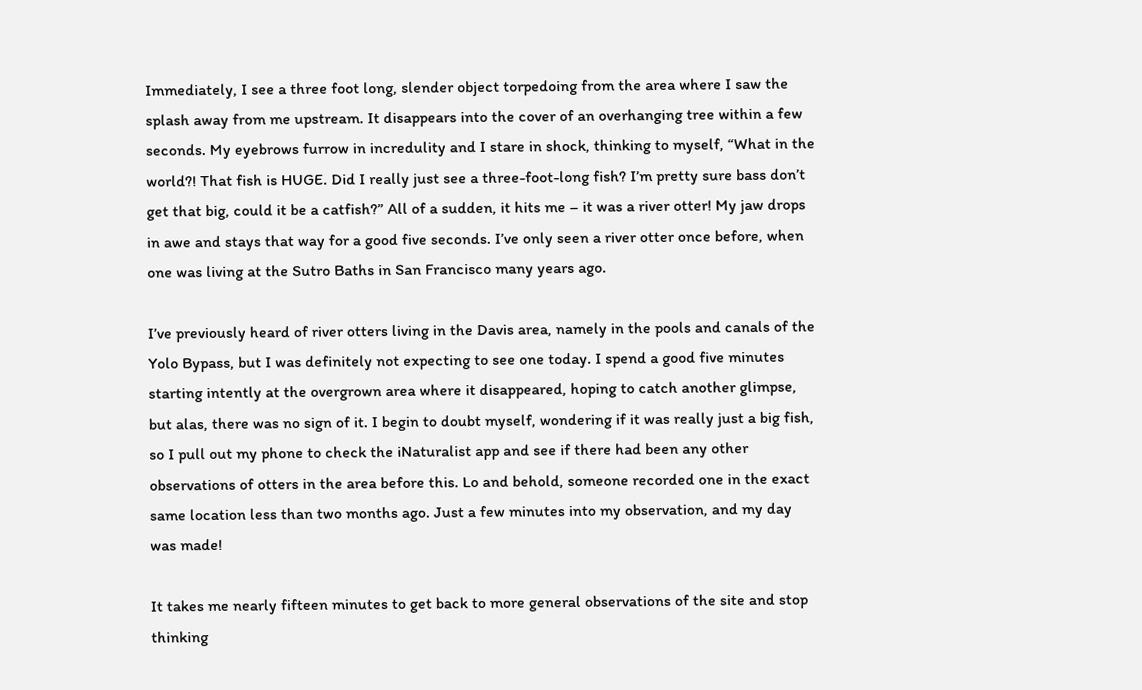Immediately, I see a three foot long, slender object torpedoing from the area where I saw the splash away from me upstream. It disappears into the cover of an overhanging tree within a few seconds. My eyebrows furrow in incredulity and I stare in shock, thinking to myself, “What in the world?! That fish is HUGE. Did I really just see a three-foot-long fish? I’m pretty sure bass don’t get that big, could it be a catfish?” All of a sudden, it hits me – it was a river otter! My jaw drops in awe and stays that way for a good five seconds. I’ve only seen a river otter once before, when one was living at the Sutro Baths in San Francisco many years ago.

I’ve previously heard of river otters living in the Davis area, namely in the pools and canals of the Yolo Bypass, but I was definitely not expecting to see one today. I spend a good five minutes starting intently at the overgrown area where it disappeared, hoping to catch another glimpse, but alas, there was no sign of it. I begin to doubt myself, wondering if it was really just a big fish, so I pull out my phone to check the iNaturalist app and see if there had been any other observations of otters in the area before this. Lo and behold, someone recorded one in the exact same location less than two months ago. Just a few minutes into my observation, and my day was made!

It takes me nearly fifteen minutes to get back to more general observations of the site and stop thinking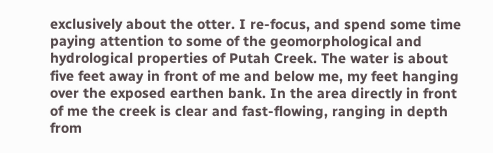exclusively about the otter. I re-focus, and spend some time paying attention to some of the geomorphological and hydrological properties of Putah Creek. The water is about five feet away in front of me and below me, my feet hanging over the exposed earthen bank. In the area directly in front of me the creek is clear and fast-flowing, ranging in depth from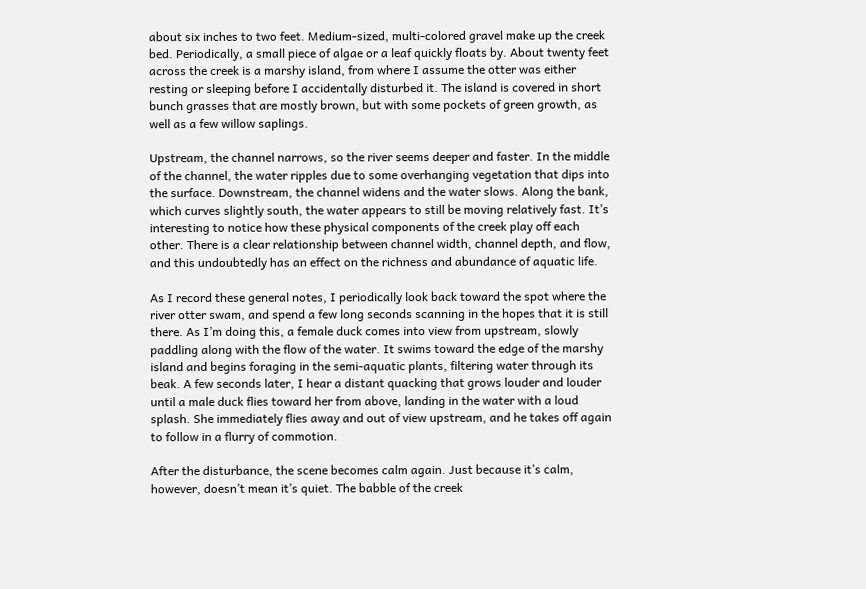about six inches to two feet. Medium-sized, multi-colored gravel make up the creek bed. Periodically, a small piece of algae or a leaf quickly floats by. About twenty feet across the creek is a marshy island, from where I assume the otter was either resting or sleeping before I accidentally disturbed it. The island is covered in short bunch grasses that are mostly brown, but with some pockets of green growth, as well as a few willow saplings.

Upstream, the channel narrows, so the river seems deeper and faster. In the middle of the channel, the water ripples due to some overhanging vegetation that dips into the surface. Downstream, the channel widens and the water slows. Along the bank, which curves slightly south, the water appears to still be moving relatively fast. It’s interesting to notice how these physical components of the creek play off each other. There is a clear relationship between channel width, channel depth, and flow, and this undoubtedly has an effect on the richness and abundance of aquatic life.

As I record these general notes, I periodically look back toward the spot where the river otter swam, and spend a few long seconds scanning in the hopes that it is still there. As I’m doing this, a female duck comes into view from upstream, slowly paddling along with the flow of the water. It swims toward the edge of the marshy island and begins foraging in the semi-aquatic plants, filtering water through its beak. A few seconds later, I hear a distant quacking that grows louder and louder until a male duck flies toward her from above, landing in the water with a loud splash. She immediately flies away and out of view upstream, and he takes off again to follow in a flurry of commotion.

After the disturbance, the scene becomes calm again. Just because it’s calm, however, doesn’t mean it’s quiet. The babble of the creek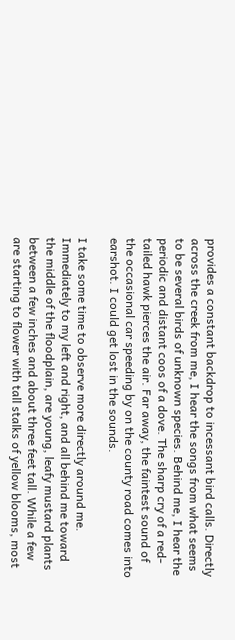provides a constant backdrop to incessant bird calls. Directly across the creek from me, I hear the songs from what seems to be several birds of unknown species. Behind me, I hear the periodic and distant coos of a dove. The sharp cry of a red-tailed hawk pierces the air. Far away, the faintest sound of the occasional car speeding by on the county road comes into earshot. I could get lost in the sounds.

I take some time to observe more directly around me. Immediately to my left and right, and all behind me toward the middle of the floodplain, are young, leafy mustard plants between a few inches and about three feet tall. While a few are starting to flower with tall stalks of yellow blooms, most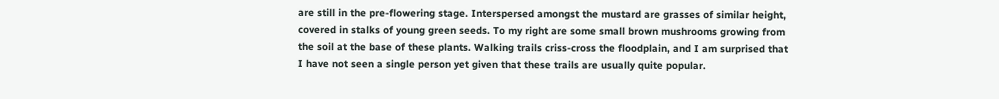are still in the pre-flowering stage. Interspersed amongst the mustard are grasses of similar height, covered in stalks of young green seeds. To my right are some small brown mushrooms growing from the soil at the base of these plants. Walking trails criss-cross the floodplain, and I am surprised that I have not seen a single person yet given that these trails are usually quite popular.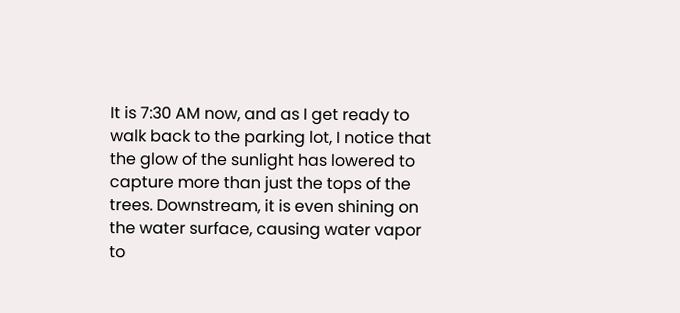It is 7:30 AM now, and as I get ready to walk back to the parking lot, I notice that the glow of the sunlight has lowered to capture more than just the tops of the trees. Downstream, it is even shining on the water surface, causing water vapor to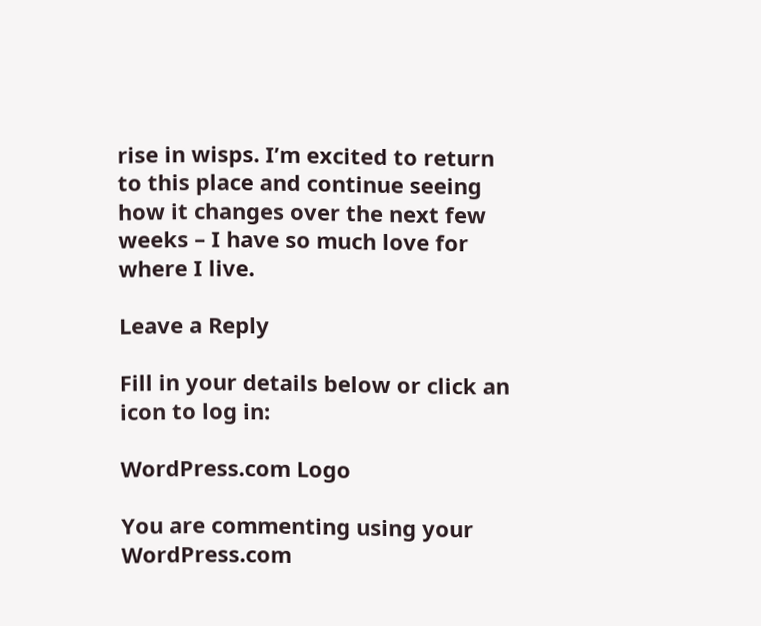rise in wisps. I’m excited to return to this place and continue seeing how it changes over the next few weeks – I have so much love for where I live.

Leave a Reply

Fill in your details below or click an icon to log in:

WordPress.com Logo

You are commenting using your WordPress.com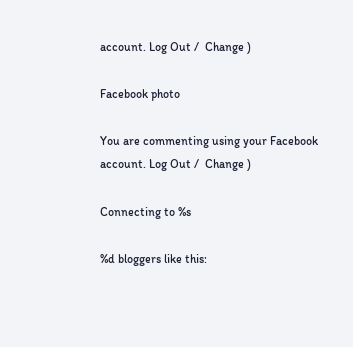account. Log Out /  Change )

Facebook photo

You are commenting using your Facebook account. Log Out /  Change )

Connecting to %s

%d bloggers like this: